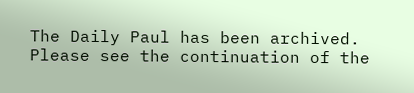The Daily Paul has been archived. Please see the continuation of the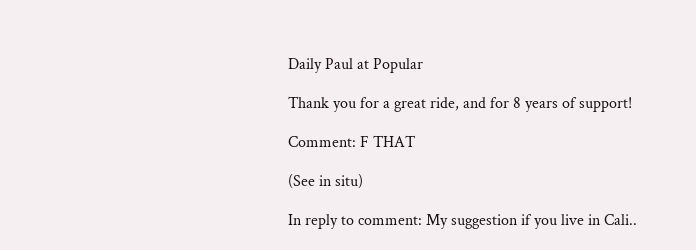Daily Paul at Popular

Thank you for a great ride, and for 8 years of support!

Comment: F THAT

(See in situ)

In reply to comment: My suggestion if you live in Cali..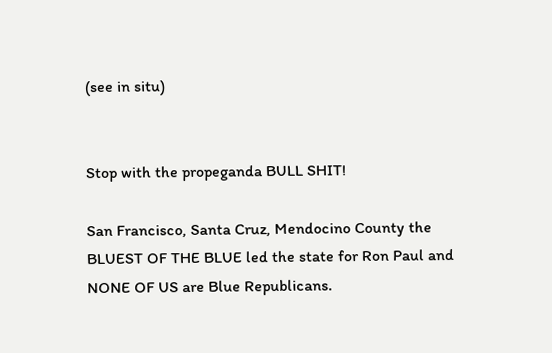(see in situ)


Stop with the propeganda BULL SHIT!

San Francisco, Santa Cruz, Mendocino County the BLUEST OF THE BLUE led the state for Ron Paul and NONE OF US are Blue Republicans.